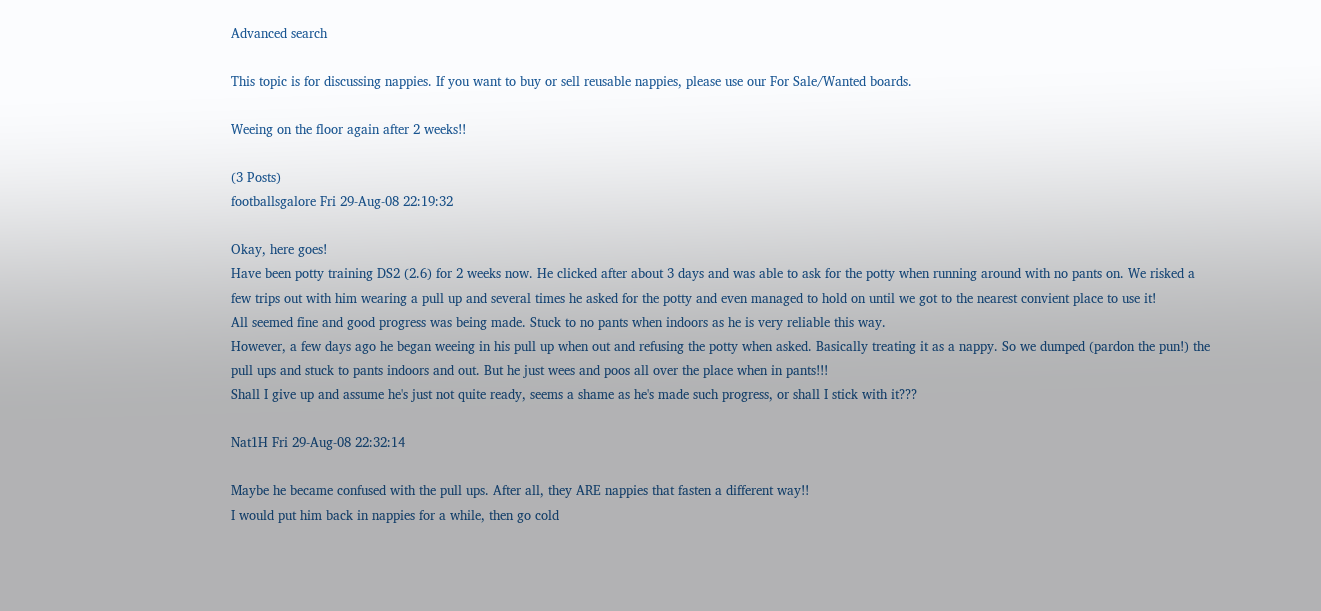Advanced search

This topic is for discussing nappies. If you want to buy or sell reusable nappies, please use our For Sale/Wanted boards.

Weeing on the floor again after 2 weeks!!

(3 Posts)
footballsgalore Fri 29-Aug-08 22:19:32

Okay, here goes!
Have been potty training DS2 (2.6) for 2 weeks now. He clicked after about 3 days and was able to ask for the potty when running around with no pants on. We risked a few trips out with him wearing a pull up and several times he asked for the potty and even managed to hold on until we got to the nearest convient place to use it!
All seemed fine and good progress was being made. Stuck to no pants when indoors as he is very reliable this way.
However, a few days ago he began weeing in his pull up when out and refusing the potty when asked. Basically treating it as a nappy. So we dumped (pardon the pun!) the pull ups and stuck to pants indoors and out. But he just wees and poos all over the place when in pants!!!
Shall I give up and assume he's just not quite ready, seems a shame as he's made such progress, or shall I stick with it???

Nat1H Fri 29-Aug-08 22:32:14

Maybe he became confused with the pull ups. After all, they ARE nappies that fasten a different way!!
I would put him back in nappies for a while, then go cold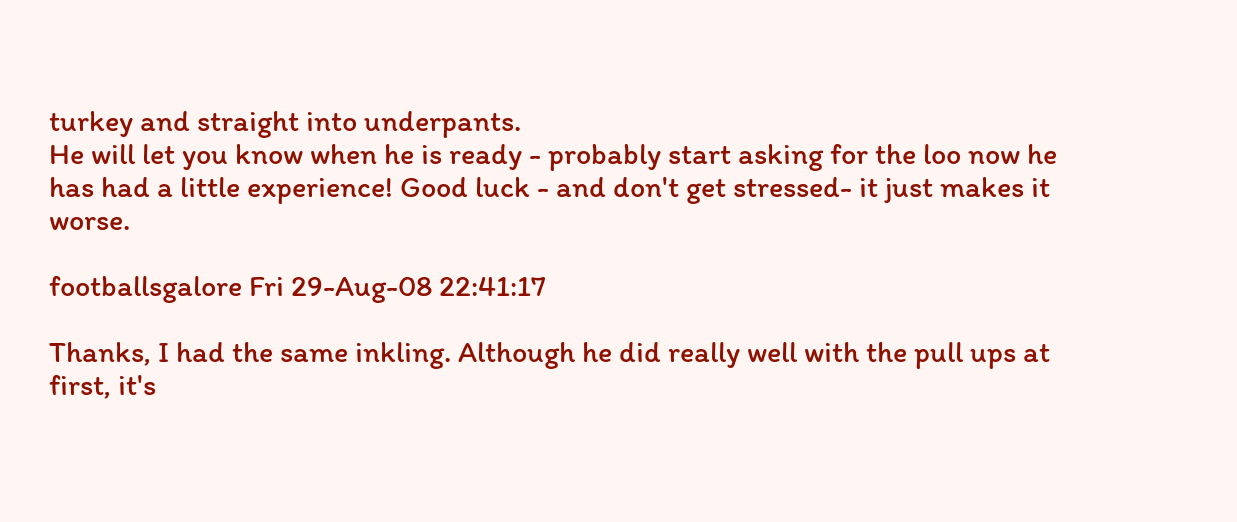turkey and straight into underpants.
He will let you know when he is ready - probably start asking for the loo now he has had a little experience! Good luck - and don't get stressed- it just makes it worse.

footballsgalore Fri 29-Aug-08 22:41:17

Thanks, I had the same inkling. Although he did really well with the pull ups at first, it's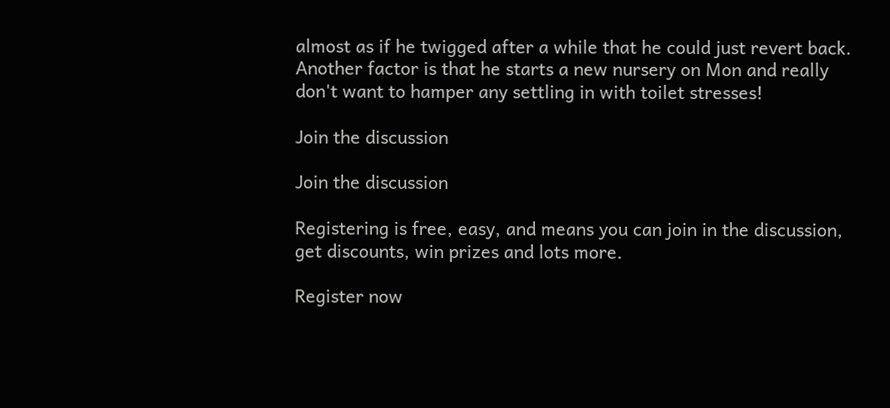almost as if he twigged after a while that he could just revert back. Another factor is that he starts a new nursery on Mon and really don't want to hamper any settling in with toilet stresses!

Join the discussion

Join the discussion

Registering is free, easy, and means you can join in the discussion, get discounts, win prizes and lots more.

Register now